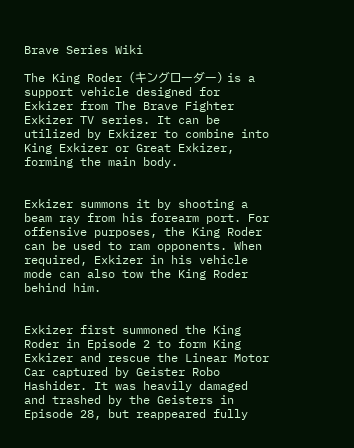Brave Series Wiki

The King Roder (キングローダー) is a support vehicle designed for Exkizer from The Brave Fighter Exkizer TV series. It can be utilized by Exkizer to combine into King Exkizer or Great Exkizer, forming the main body.


Exkizer summons it by shooting a beam ray from his forearm port. For offensive purposes, the King Roder can be used to ram opponents. When required, Exkizer in his vehicle mode can also tow the King Roder behind him.


Exkizer first summoned the King Roder in Episode 2 to form King Exkizer and rescue the Linear Motor Car captured by Geister Robo Hashider. It was heavily damaged and trashed by the Geisters in Episode 28, but reappeared fully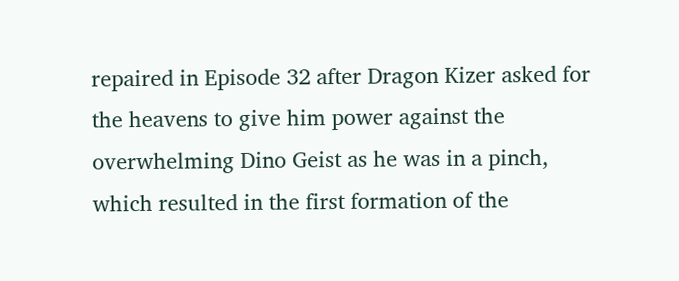repaired in Episode 32 after Dragon Kizer asked for the heavens to give him power against the overwhelming Dino Geist as he was in a pinch, which resulted in the first formation of the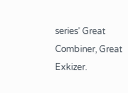series' Great Combiner, Great Exkizer.